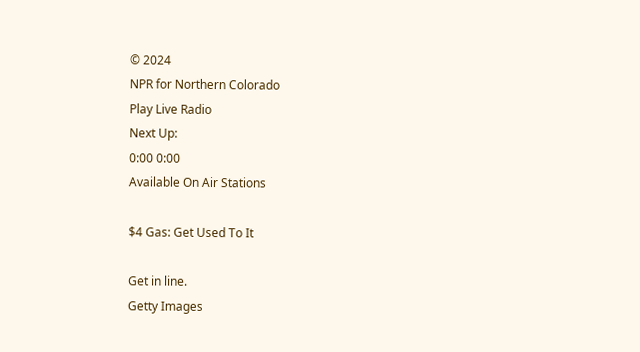© 2024
NPR for Northern Colorado
Play Live Radio
Next Up:
0:00 0:00
Available On Air Stations

$4 Gas: Get Used To It

Get in line.
Getty Images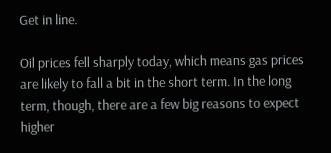Get in line.

Oil prices fell sharply today, which means gas prices are likely to fall a bit in the short term. In the long term, though, there are a few big reasons to expect higher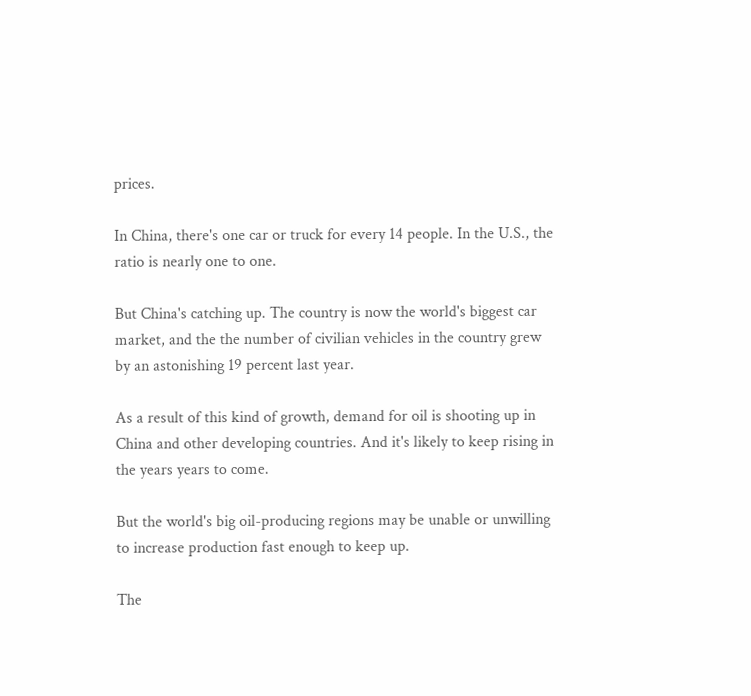prices.

In China, there's one car or truck for every 14 people. In the U.S., the ratio is nearly one to one.

But China's catching up. The country is now the world's biggest car market, and the the number of civilian vehicles in the country grew by an astonishing 19 percent last year.

As a result of this kind of growth, demand for oil is shooting up in China and other developing countries. And it's likely to keep rising in the years years to come.

But the world's big oil-producing regions may be unable or unwilling to increase production fast enough to keep up.

The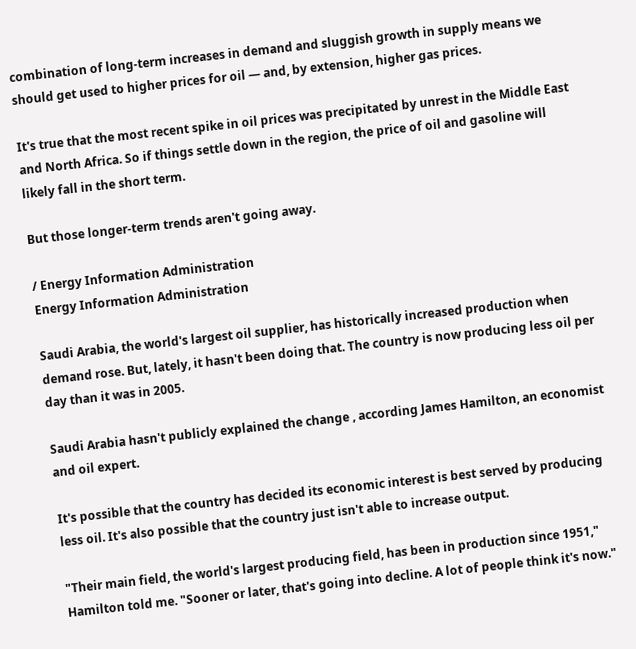combination of long-term increases in demand and sluggish growth in supply means we should get used to higher prices for oil — and, by extension, higher gas prices.

It's true that the most recent spike in oil prices was precipitated by unrest in the Middle East and North Africa. So if things settle down in the region, the price of oil and gasoline will likely fall in the short term.

But those longer-term trends aren't going away.

/ Energy Information Administration
Energy Information Administration

Saudi Arabia, the world's largest oil supplier, has historically increased production when demand rose. But, lately, it hasn't been doing that. The country is now producing less oil per day than it was in 2005.

Saudi Arabia hasn't publicly explained the change , according James Hamilton, an economist and oil expert.

It's possible that the country has decided its economic interest is best served by producing less oil. It's also possible that the country just isn't able to increase output.

"Their main field, the world's largest producing field, has been in production since 1951," Hamilton told me. "Sooner or later, that's going into decline. A lot of people think it's now."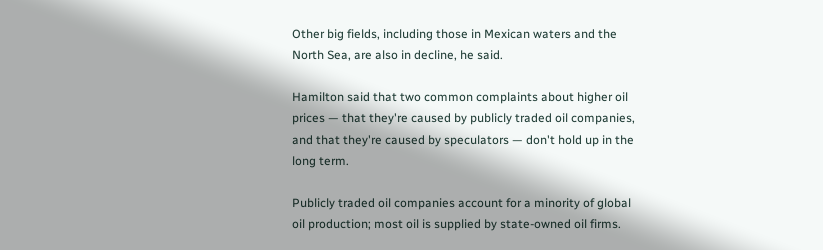Other big fields, including those in Mexican waters and the North Sea, are also in decline, he said.

Hamilton said that two common complaints about higher oil prices — that they're caused by publicly traded oil companies, and that they're caused by speculators — don't hold up in the long term.

Publicly traded oil companies account for a minority of global oil production; most oil is supplied by state-owned oil firms.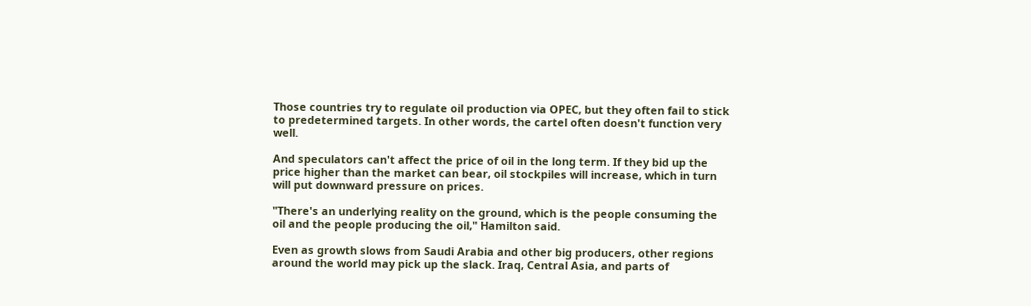Those countries try to regulate oil production via OPEC, but they often fail to stick to predetermined targets. In other words, the cartel often doesn't function very well.

And speculators can't affect the price of oil in the long term. If they bid up the price higher than the market can bear, oil stockpiles will increase, which in turn will put downward pressure on prices.

"There's an underlying reality on the ground, which is the people consuming the oil and the people producing the oil," Hamilton said.

Even as growth slows from Saudi Arabia and other big producers, other regions around the world may pick up the slack. Iraq, Central Asia, and parts of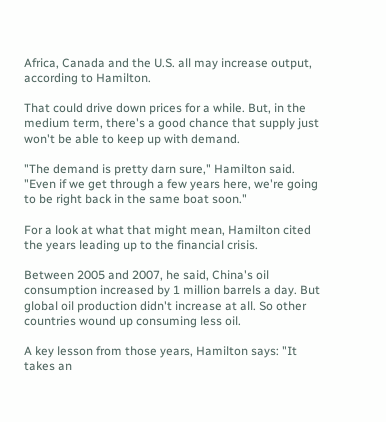Africa, Canada and the U.S. all may increase output, according to Hamilton.

That could drive down prices for a while. But, in the medium term, there's a good chance that supply just won't be able to keep up with demand.

"The demand is pretty darn sure," Hamilton said. "Even if we get through a few years here, we're going to be right back in the same boat soon."

For a look at what that might mean, Hamilton cited the years leading up to the financial crisis.

Between 2005 and 2007, he said, China's oil consumption increased by 1 million barrels a day. But global oil production didn't increase at all. So other countries wound up consuming less oil.

A key lesson from those years, Hamilton says: "It takes an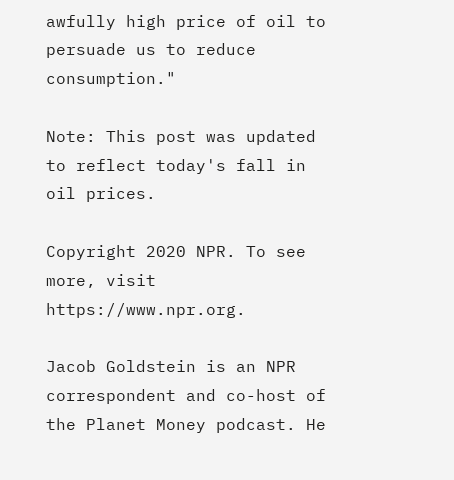awfully high price of oil to persuade us to reduce consumption."

Note: This post was updated to reflect today's fall in oil prices.

Copyright 2020 NPR. To see more, visit https://www.npr.org.

Jacob Goldstein is an NPR correspondent and co-host of the Planet Money podcast. He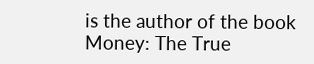is the author of the book Money: The True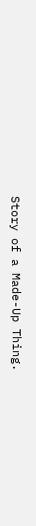Story of a Made-Up Thing.